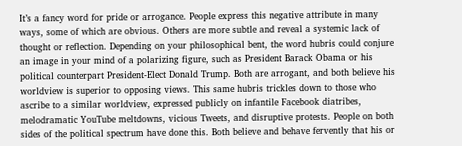It’s a fancy word for pride or arrogance. People express this negative attribute in many ways, some of which are obvious. Others are more subtle and reveal a systemic lack of thought or reflection. Depending on your philosophical bent, the word hubris could conjure an image in your mind of a polarizing figure, such as President Barack Obama or his political counterpart President-Elect Donald Trump. Both are arrogant, and both believe his worldview is superior to opposing views. This same hubris trickles down to those who ascribe to a similar worldview, expressed publicly on infantile Facebook diatribes, melodramatic YouTube meltdowns, vicious Tweets, and disruptive protests. People on both sides of the political spectrum have done this. Both believe and behave fervently that his or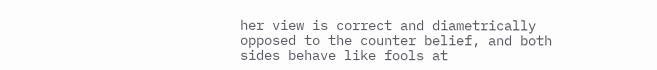her view is correct and diametrically opposed to the counter belief, and both sides behave like fools at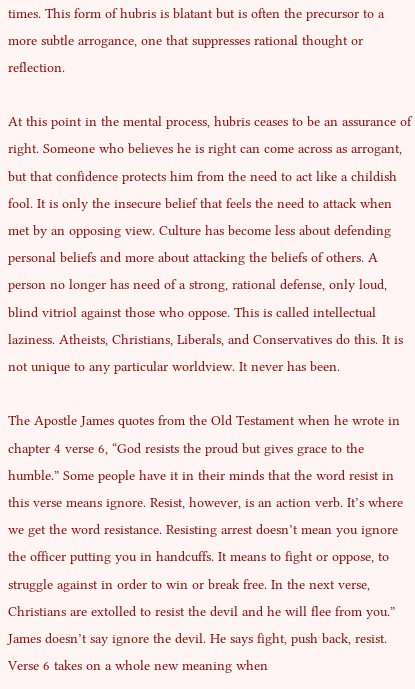times. This form of hubris is blatant but is often the precursor to a more subtle arrogance, one that suppresses rational thought or reflection.

At this point in the mental process, hubris ceases to be an assurance of right. Someone who believes he is right can come across as arrogant, but that confidence protects him from the need to act like a childish fool. It is only the insecure belief that feels the need to attack when met by an opposing view. Culture has become less about defending personal beliefs and more about attacking the beliefs of others. A person no longer has need of a strong, rational defense, only loud, blind vitriol against those who oppose. This is called intellectual laziness. Atheists, Christians, Liberals, and Conservatives do this. It is not unique to any particular worldview. It never has been.

The Apostle James quotes from the Old Testament when he wrote in chapter 4 verse 6, “God resists the proud but gives grace to the humble.” Some people have it in their minds that the word resist in this verse means ignore. Resist, however, is an action verb. It’s where we get the word resistance. Resisting arrest doesn’t mean you ignore the officer putting you in handcuffs. It means to fight or oppose, to struggle against in order to win or break free. In the next verse, Christians are extolled to resist the devil and he will flee from you.” James doesn’t say ignore the devil. He says fight, push back, resist. Verse 6 takes on a whole new meaning when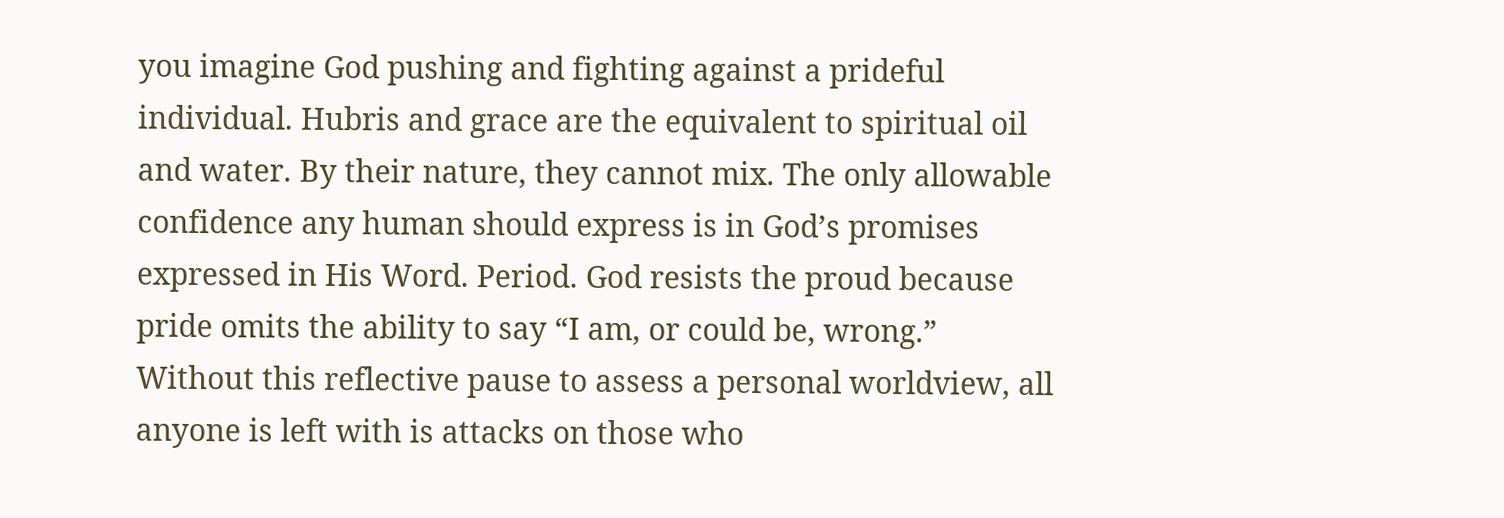you imagine God pushing and fighting against a prideful individual. Hubris and grace are the equivalent to spiritual oil and water. By their nature, they cannot mix. The only allowable confidence any human should express is in God’s promises expressed in His Word. Period. God resists the proud because pride omits the ability to say “I am, or could be, wrong.” Without this reflective pause to assess a personal worldview, all anyone is left with is attacks on those who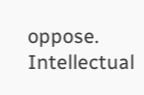oppose. Intellectual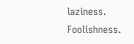laziness. Foolishness.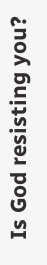Is God resisting you?